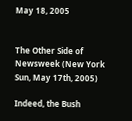May 18, 2005


The Other Side of Newsweek (New York Sun, May 17th, 2005)

Indeed, the Bush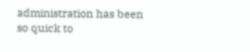administration has been so quick to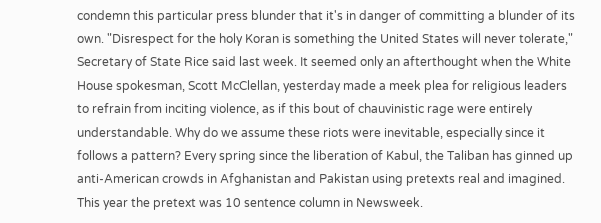condemn this particular press blunder that it's in danger of committing a blunder of its own. "Disrespect for the holy Koran is something the United States will never tolerate," Secretary of State Rice said last week. It seemed only an afterthought when the White House spokesman, Scott McClellan, yesterday made a meek plea for religious leaders to refrain from inciting violence, as if this bout of chauvinistic rage were entirely understandable. Why do we assume these riots were inevitable, especially since it follows a pattern? Every spring since the liberation of Kabul, the Taliban has ginned up anti-American crowds in Afghanistan and Pakistan using pretexts real and imagined. This year the pretext was 10 sentence column in Newsweek.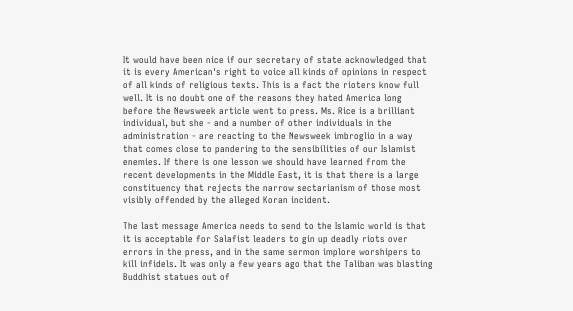It would have been nice if our secretary of state acknowledged that it is every American's right to voice all kinds of opinions in respect of all kinds of religious texts. This is a fact the rioters know full well. It is no doubt one of the reasons they hated America long before the Newsweek article went to press. Ms. Rice is a brilliant individual, but she - and a number of other individuals in the administration - are reacting to the Newsweek imbroglio in a way that comes close to pandering to the sensibilities of our Islamist enemies. If there is one lesson we should have learned from the recent developments in the Middle East, it is that there is a large constituency that rejects the narrow sectarianism of those most visibly offended by the alleged Koran incident.

The last message America needs to send to the Islamic world is that it is acceptable for Salafist leaders to gin up deadly riots over errors in the press, and in the same sermon implore worshipers to kill infidels. It was only a few years ago that the Taliban was blasting Buddhist statues out of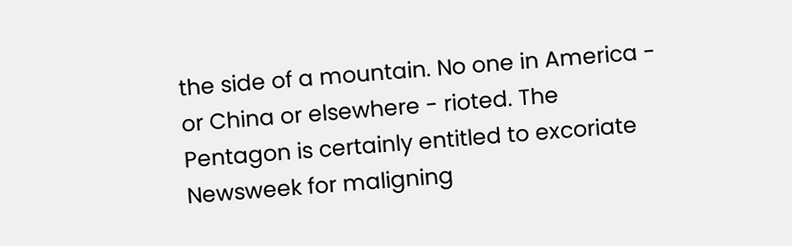the side of a mountain. No one in America - or China or elsewhere - rioted. The Pentagon is certainly entitled to excoriate Newsweek for maligning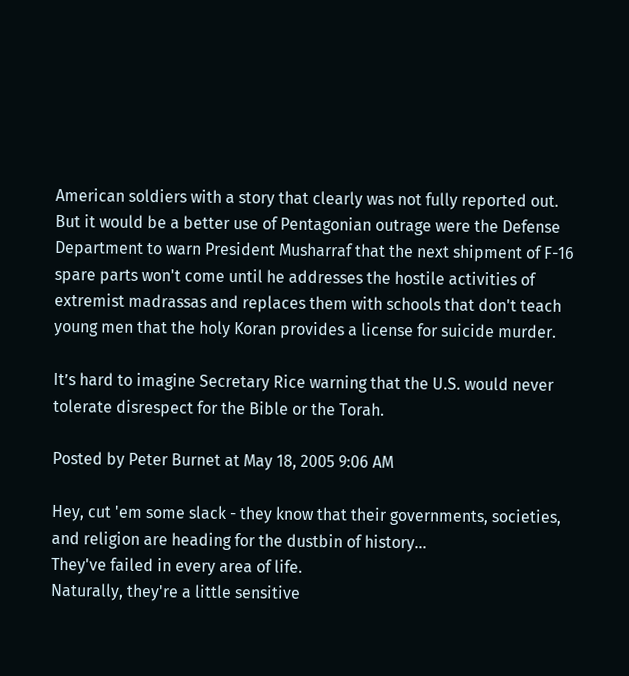American soldiers with a story that clearly was not fully reported out. But it would be a better use of Pentagonian outrage were the Defense Department to warn President Musharraf that the next shipment of F-16 spare parts won't come until he addresses the hostile activities of extremist madrassas and replaces them with schools that don't teach young men that the holy Koran provides a license for suicide murder.

It’s hard to imagine Secretary Rice warning that the U.S. would never tolerate disrespect for the Bible or the Torah.

Posted by Peter Burnet at May 18, 2005 9:06 AM

Hey, cut 'em some slack - they know that their governments, societies, and religion are heading for the dustbin of history...
They've failed in every area of life.
Naturally, they're a little sensitive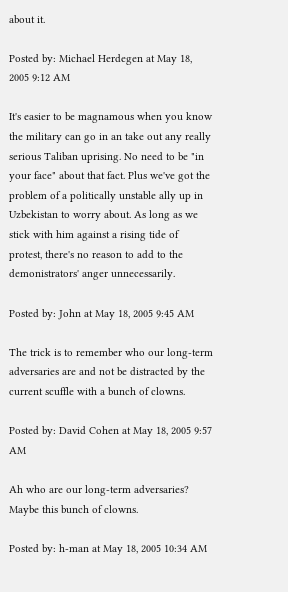about it.

Posted by: Michael Herdegen at May 18, 2005 9:12 AM

It's easier to be magnamous when you know the military can go in an take out any really serious Taliban uprising. No need to be "in your face" about that fact. Plus we've got the problem of a politically unstable ally up in Uzbekistan to worry about. As long as we stick with him against a rising tide of protest, there's no reason to add to the demonistrators' anger unnecessarily.

Posted by: John at May 18, 2005 9:45 AM

The trick is to remember who our long-term adversaries are and not be distracted by the current scuffle with a bunch of clowns.

Posted by: David Cohen at May 18, 2005 9:57 AM

Ah who are our long-term adversaries? Maybe this bunch of clowns.

Posted by: h-man at May 18, 2005 10:34 AM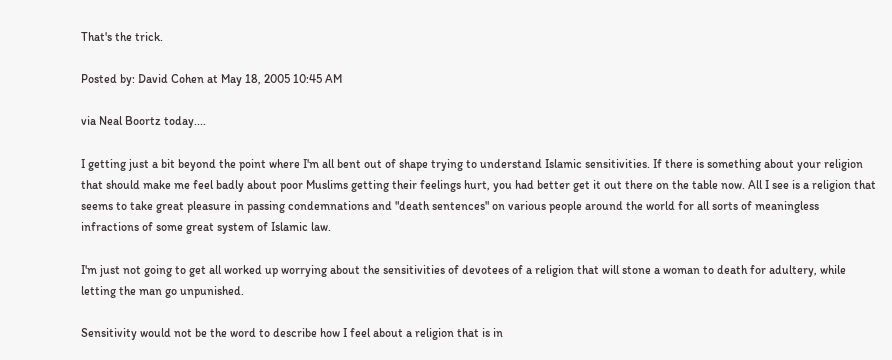That's the trick.

Posted by: David Cohen at May 18, 2005 10:45 AM

via Neal Boortz today....

I getting just a bit beyond the point where I'm all bent out of shape trying to understand Islamic sensitivities. If there is something about your religion that should make me feel badly about poor Muslims getting their feelings hurt, you had better get it out there on the table now. All I see is a religion that seems to take great pleasure in passing condemnations and "death sentences" on various people around the world for all sorts of meaningless infractions of some great system of Islamic law.

I'm just not going to get all worked up worrying about the sensitivities of devotees of a religion that will stone a woman to death for adultery, while letting the man go unpunished.

Sensitivity would not be the word to describe how I feel about a religion that is in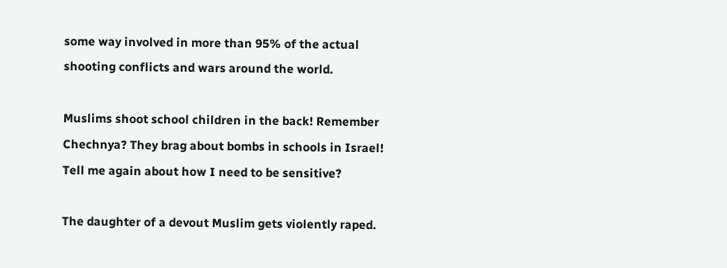some way involved in more than 95% of the actual shooting conflicts and wars around the world.

Muslims shoot school children in the back! Remember Chechnya? They brag about bombs in schools in Israel! Tell me again about how I need to be sensitive?

The daughter of a devout Muslim gets violently raped.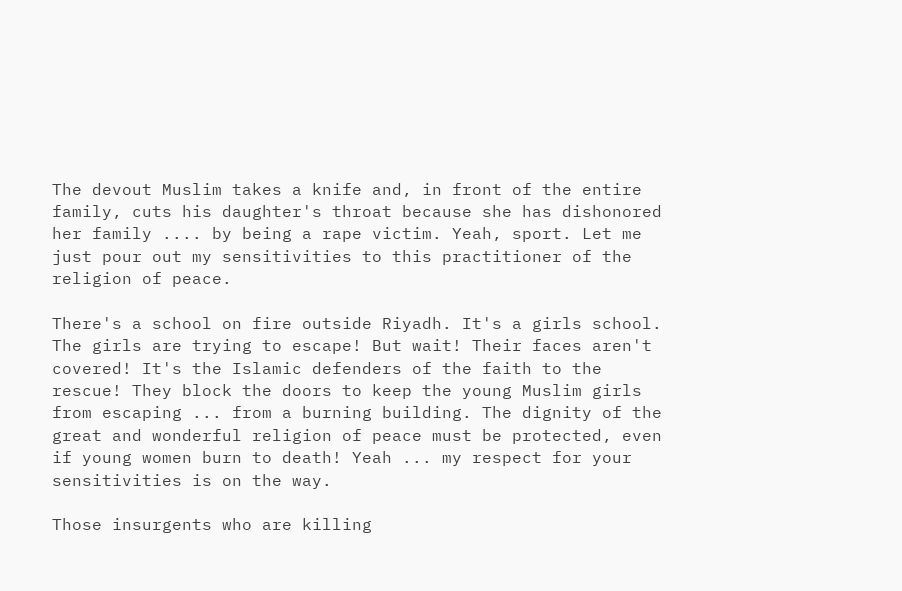The devout Muslim takes a knife and, in front of the entire family, cuts his daughter's throat because she has dishonored her family .... by being a rape victim. Yeah, sport. Let me just pour out my sensitivities to this practitioner of the religion of peace.

There's a school on fire outside Riyadh. It's a girls school. The girls are trying to escape! But wait! Their faces aren't covered! It's the Islamic defenders of the faith to the rescue! They block the doors to keep the young Muslim girls from escaping ... from a burning building. The dignity of the great and wonderful religion of peace must be protected, even if young women burn to death! Yeah ... my respect for your sensitivities is on the way.

Those insurgents who are killing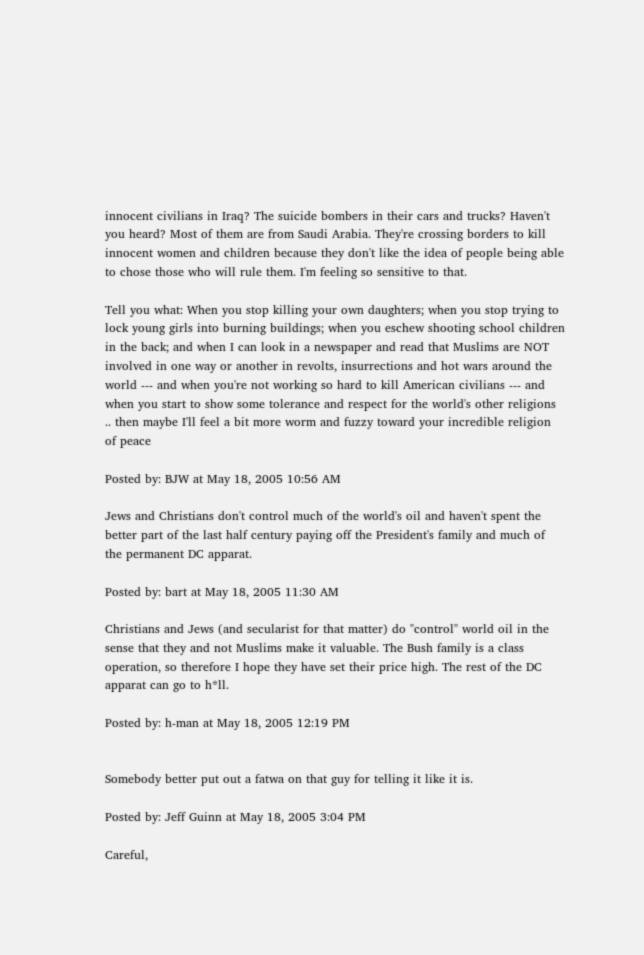innocent civilians in Iraq? The suicide bombers in their cars and trucks? Haven't you heard? Most of them are from Saudi Arabia. They're crossing borders to kill innocent women and children because they don't like the idea of people being able to chose those who will rule them. I'm feeling so sensitive to that.

Tell you what: When you stop killing your own daughters; when you stop trying to lock young girls into burning buildings; when you eschew shooting school children in the back; and when I can look in a newspaper and read that Muslims are NOT involved in one way or another in revolts, insurrections and hot wars around the world --- and when you're not working so hard to kill American civilians --- and when you start to show some tolerance and respect for the world's other religions .. then maybe I'll feel a bit more worm and fuzzy toward your incredible religion of peace

Posted by: BJW at May 18, 2005 10:56 AM

Jews and Christians don't control much of the world's oil and haven't spent the better part of the last half century paying off the President's family and much of the permanent DC apparat.

Posted by: bart at May 18, 2005 11:30 AM

Christians and Jews (and secularist for that matter) do "control" world oil in the sense that they and not Muslims make it valuable. The Bush family is a class operation, so therefore I hope they have set their price high. The rest of the DC apparat can go to h*ll.

Posted by: h-man at May 18, 2005 12:19 PM


Somebody better put out a fatwa on that guy for telling it like it is.

Posted by: Jeff Guinn at May 18, 2005 3:04 PM

Careful,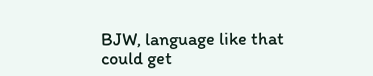BJW, language like that could get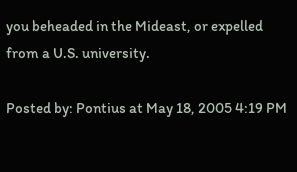you beheaded in the Mideast, or expelled from a U.S. university.

Posted by: Pontius at May 18, 2005 4:19 PM